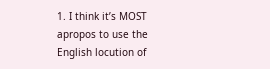1. I think it’s MOST apropos to use the English locution of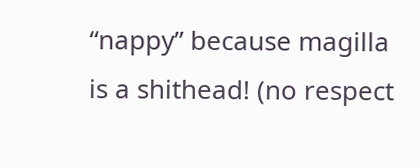“nappy” because magilla is a shithead! (no respect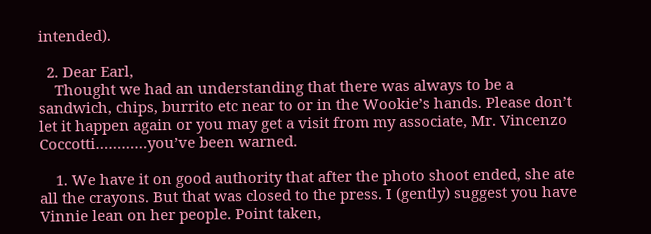intended).

  2. Dear Earl,
    Thought we had an understanding that there was always to be a sandwich, chips, burrito etc near to or in the Wookie’s hands. Please don’t let it happen again or you may get a visit from my associate, Mr. Vincenzo Coccotti…………you’ve been warned.

    1. We have it on good authority that after the photo shoot ended, she ate all the crayons. But that was closed to the press. I (gently) suggest you have Vinnie lean on her people. Point taken,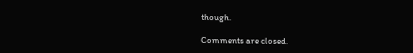though.

Comments are closed.